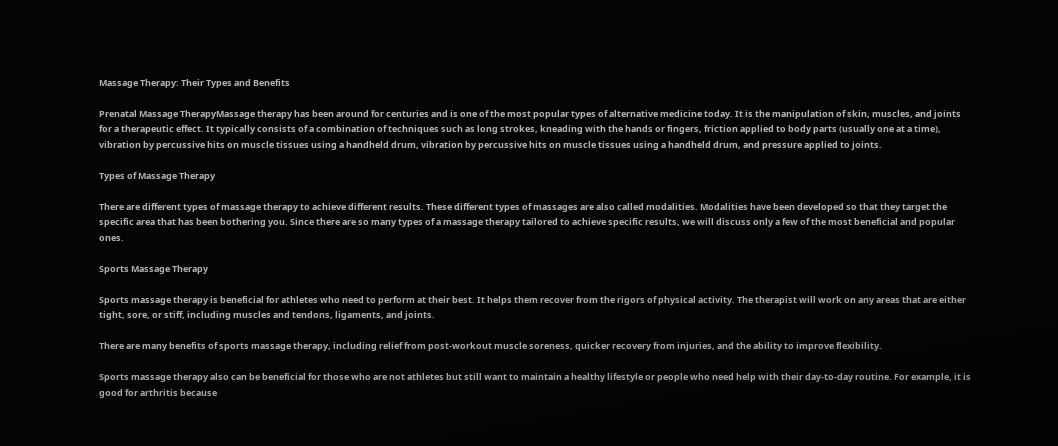Massage Therapy: Their Types and Benefits

Prenatal Massage TherapyMassage therapy has been around for centuries and is one of the most popular types of alternative medicine today. It is the manipulation of skin, muscles, and joints for a therapeutic effect. It typically consists of a combination of techniques such as long strokes, kneading with the hands or fingers, friction applied to body parts (usually one at a time), vibration by percussive hits on muscle tissues using a handheld drum, vibration by percussive hits on muscle tissues using a handheld drum, and pressure applied to joints.

Types of Massage Therapy

There are different types of massage therapy to achieve different results. These different types of massages are also called modalities. Modalities have been developed so that they target the specific area that has been bothering you. Since there are so many types of a massage therapy tailored to achieve specific results, we will discuss only a few of the most beneficial and popular ones.

Sports Massage Therapy

Sports massage therapy is beneficial for athletes who need to perform at their best. It helps them recover from the rigors of physical activity. The therapist will work on any areas that are either tight, sore, or stiff, including muscles and tendons, ligaments, and joints.

There are many benefits of sports massage therapy, including relief from post-workout muscle soreness, quicker recovery from injuries, and the ability to improve flexibility.

Sports massage therapy also can be beneficial for those who are not athletes but still want to maintain a healthy lifestyle or people who need help with their day-to-day routine. For example, it is good for arthritis because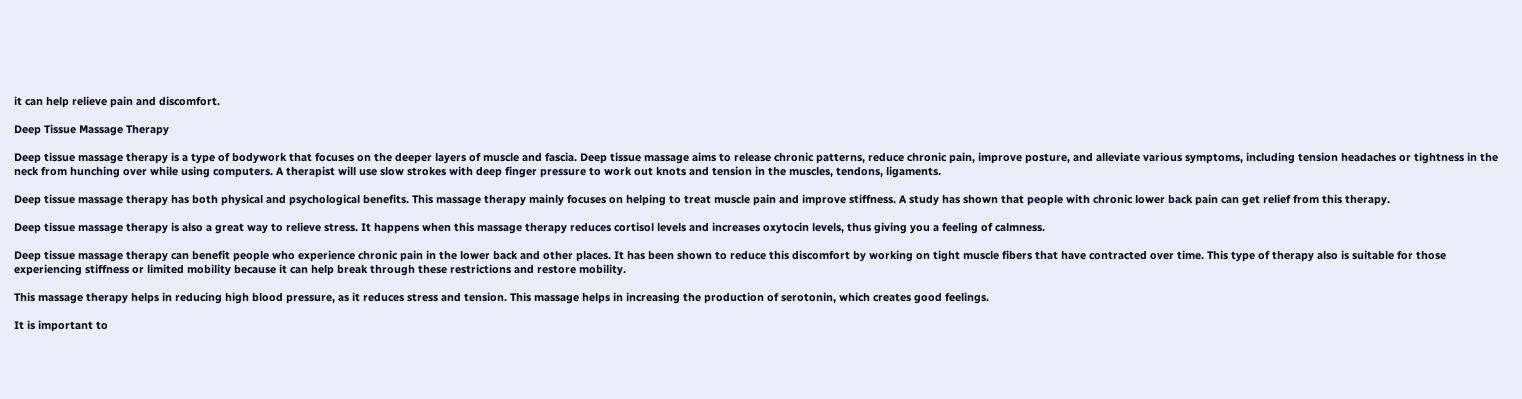it can help relieve pain and discomfort.

Deep Tissue Massage Therapy

Deep tissue massage therapy is a type of bodywork that focuses on the deeper layers of muscle and fascia. Deep tissue massage aims to release chronic patterns, reduce chronic pain, improve posture, and alleviate various symptoms, including tension headaches or tightness in the neck from hunching over while using computers. A therapist will use slow strokes with deep finger pressure to work out knots and tension in the muscles, tendons, ligaments.

Deep tissue massage therapy has both physical and psychological benefits. This massage therapy mainly focuses on helping to treat muscle pain and improve stiffness. A study has shown that people with chronic lower back pain can get relief from this therapy.

Deep tissue massage therapy is also a great way to relieve stress. It happens when this massage therapy reduces cortisol levels and increases oxytocin levels, thus giving you a feeling of calmness.

Deep tissue massage therapy can benefit people who experience chronic pain in the lower back and other places. It has been shown to reduce this discomfort by working on tight muscle fibers that have contracted over time. This type of therapy also is suitable for those experiencing stiffness or limited mobility because it can help break through these restrictions and restore mobility.

This massage therapy helps in reducing high blood pressure, as it reduces stress and tension. This massage helps in increasing the production of serotonin, which creates good feelings.

It is important to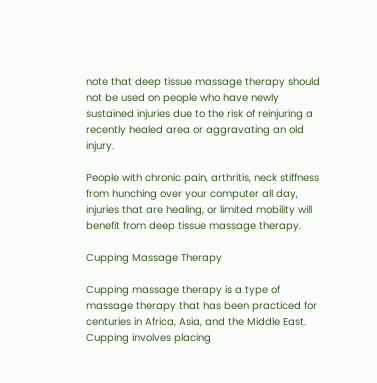note that deep tissue massage therapy should not be used on people who have newly sustained injuries due to the risk of reinjuring a recently healed area or aggravating an old injury.

People with chronic pain, arthritis, neck stiffness from hunching over your computer all day, injuries that are healing, or limited mobility will benefit from deep tissue massage therapy.

Cupping Massage Therapy

Cupping massage therapy is a type of massage therapy that has been practiced for centuries in Africa, Asia, and the Middle East. Cupping involves placing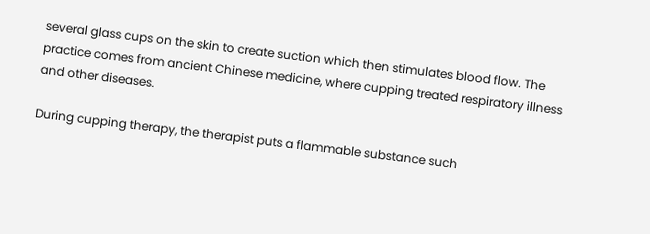several glass cups on the skin to create suction which then stimulates blood flow. The practice comes from ancient Chinese medicine, where cupping treated respiratory illness and other diseases.

During cupping therapy, the therapist puts a flammable substance such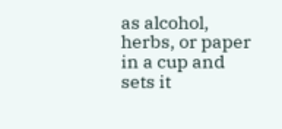as alcohol, herbs, or paper in a cup and sets it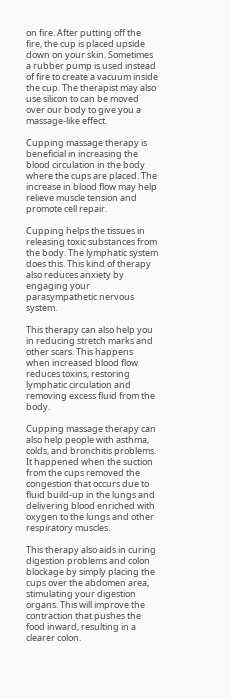on fire. After putting off the fire, the cup is placed upside down on your skin. Sometimes a rubber pump is used instead of fire to create a vacuum inside the cup. The therapist may also use silicon to can be moved over our body to give you a massage-like effect.

Cupping massage therapy is beneficial in increasing the blood circulation in the body where the cups are placed. The increase in blood flow may help relieve muscle tension and promote cell repair.

Cupping helps the tissues in releasing toxic substances from the body. The lymphatic system does this. This kind of therapy also reduces anxiety by engaging your parasympathetic nervous system.

This therapy can also help you in reducing stretch marks and other scars. This happens when increased blood flow reduces toxins, restoring lymphatic circulation and removing excess fluid from the body.

Cupping massage therapy can also help people with asthma, colds, and bronchitis problems. It happened when the suction from the cups removed the congestion that occurs due to fluid build-up in the lungs and delivering blood enriched with oxygen to the lungs and other respiratory muscles.

This therapy also aids in curing digestion problems and colon blockage by simply placing the cups over the abdomen area, stimulating your digestion organs. This will improve the contraction that pushes the food inward, resulting in a clearer colon.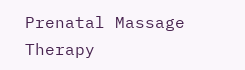Prenatal Massage Therapy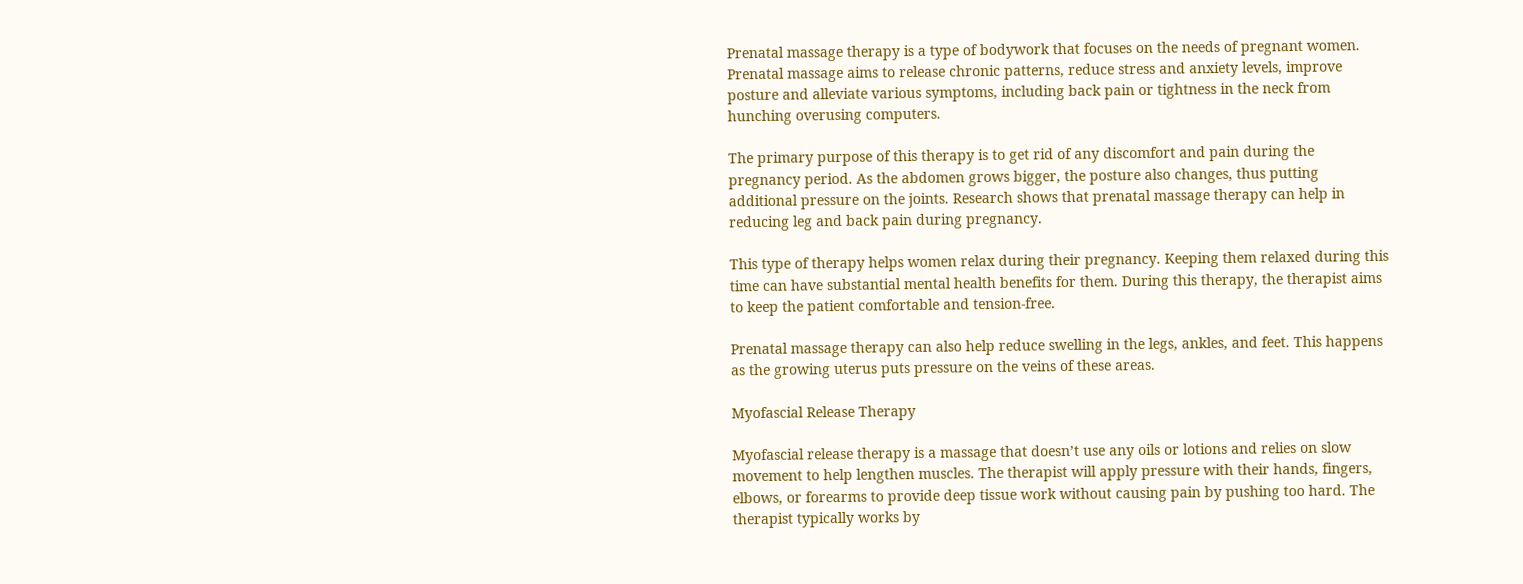Prenatal massage therapy is a type of bodywork that focuses on the needs of pregnant women. Prenatal massage aims to release chronic patterns, reduce stress and anxiety levels, improve posture and alleviate various symptoms, including back pain or tightness in the neck from hunching overusing computers.

The primary purpose of this therapy is to get rid of any discomfort and pain during the pregnancy period. As the abdomen grows bigger, the posture also changes, thus putting additional pressure on the joints. Research shows that prenatal massage therapy can help in reducing leg and back pain during pregnancy.

This type of therapy helps women relax during their pregnancy. Keeping them relaxed during this time can have substantial mental health benefits for them. During this therapy, the therapist aims to keep the patient comfortable and tension-free.

Prenatal massage therapy can also help reduce swelling in the legs, ankles, and feet. This happens as the growing uterus puts pressure on the veins of these areas.

Myofascial Release Therapy

Myofascial release therapy is a massage that doesn’t use any oils or lotions and relies on slow movement to help lengthen muscles. The therapist will apply pressure with their hands, fingers, elbows, or forearms to provide deep tissue work without causing pain by pushing too hard. The therapist typically works by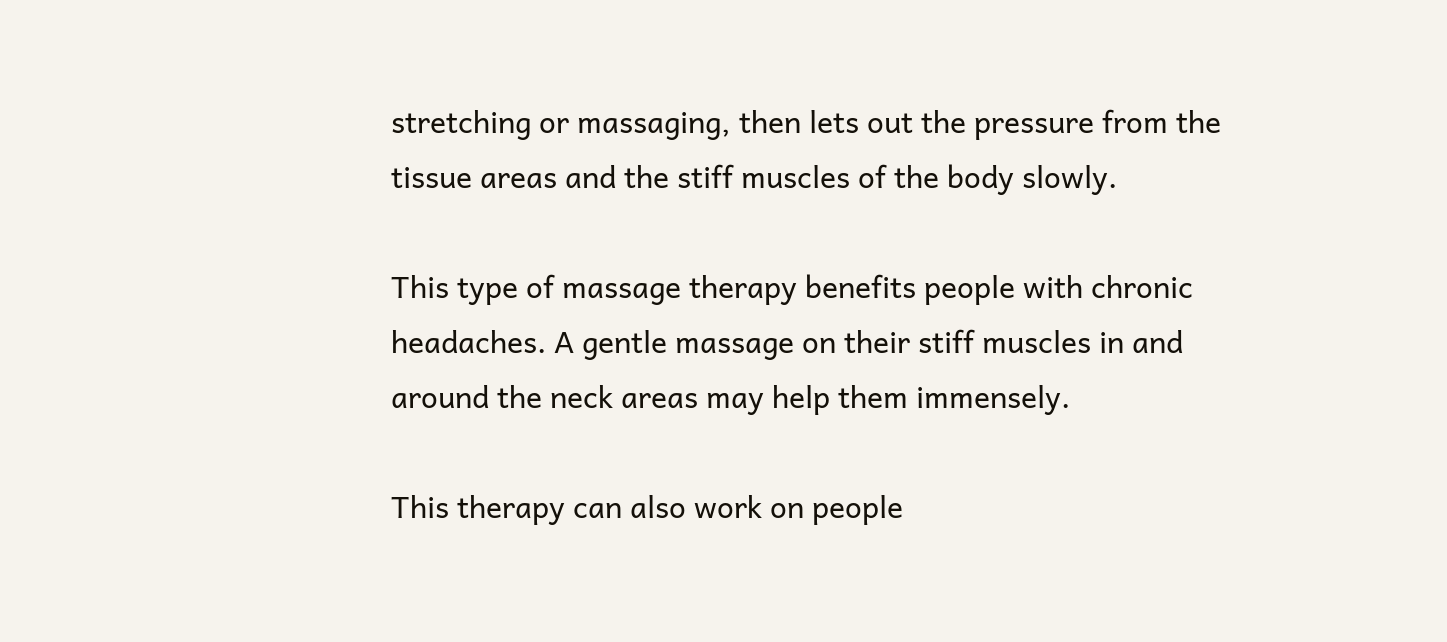stretching or massaging, then lets out the pressure from the tissue areas and the stiff muscles of the body slowly.

This type of massage therapy benefits people with chronic headaches. A gentle massage on their stiff muscles in and around the neck areas may help them immensely.

This therapy can also work on people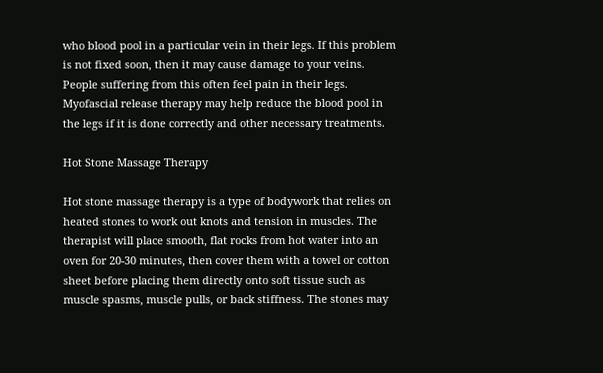who blood pool in a particular vein in their legs. If this problem is not fixed soon, then it may cause damage to your veins. People suffering from this often feel pain in their legs. Myofascial release therapy may help reduce the blood pool in the legs if it is done correctly and other necessary treatments.

Hot Stone Massage Therapy

Hot stone massage therapy is a type of bodywork that relies on heated stones to work out knots and tension in muscles. The therapist will place smooth, flat rocks from hot water into an oven for 20-30 minutes, then cover them with a towel or cotton sheet before placing them directly onto soft tissue such as muscle spasms, muscle pulls, or back stiffness. The stones may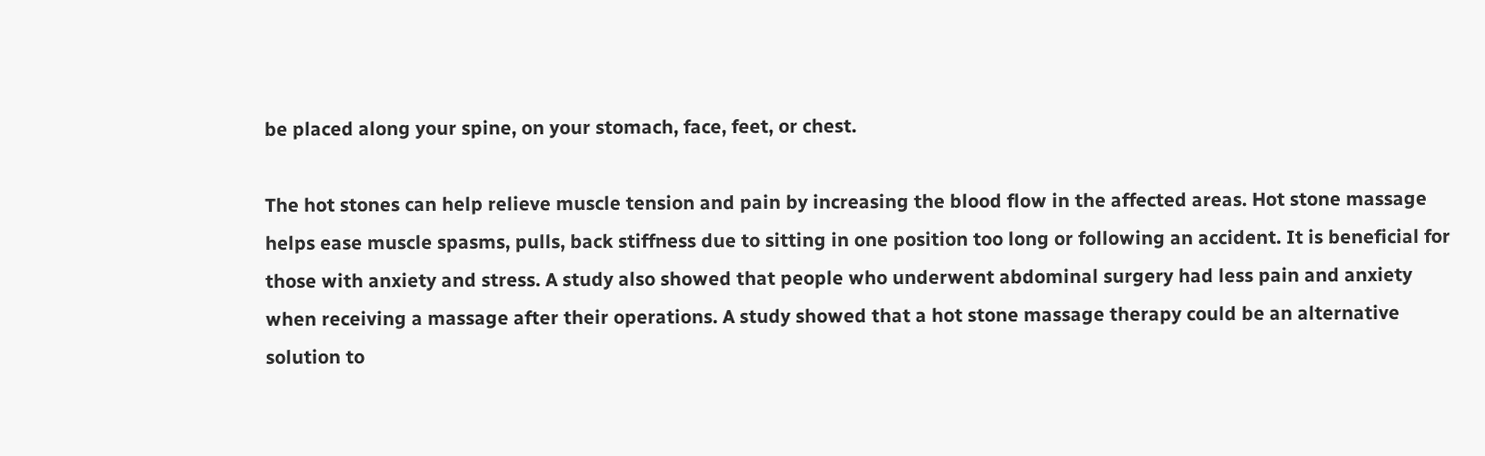be placed along your spine, on your stomach, face, feet, or chest.

The hot stones can help relieve muscle tension and pain by increasing the blood flow in the affected areas. Hot stone massage helps ease muscle spasms, pulls, back stiffness due to sitting in one position too long or following an accident. It is beneficial for those with anxiety and stress. A study also showed that people who underwent abdominal surgery had less pain and anxiety when receiving a massage after their operations. A study showed that a hot stone massage therapy could be an alternative solution to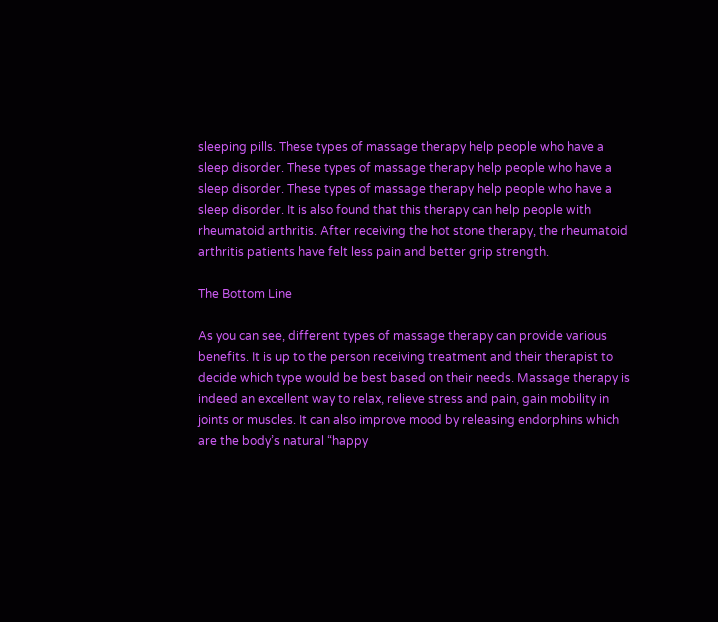sleeping pills. These types of massage therapy help people who have a sleep disorder. These types of massage therapy help people who have a sleep disorder. These types of massage therapy help people who have a sleep disorder. It is also found that this therapy can help people with rheumatoid arthritis. After receiving the hot stone therapy, the rheumatoid arthritis patients have felt less pain and better grip strength.

The Bottom Line

As you can see, different types of massage therapy can provide various benefits. It is up to the person receiving treatment and their therapist to decide which type would be best based on their needs. Massage therapy is indeed an excellent way to relax, relieve stress and pain, gain mobility in joints or muscles. It can also improve mood by releasing endorphins which are the body’s natural “happy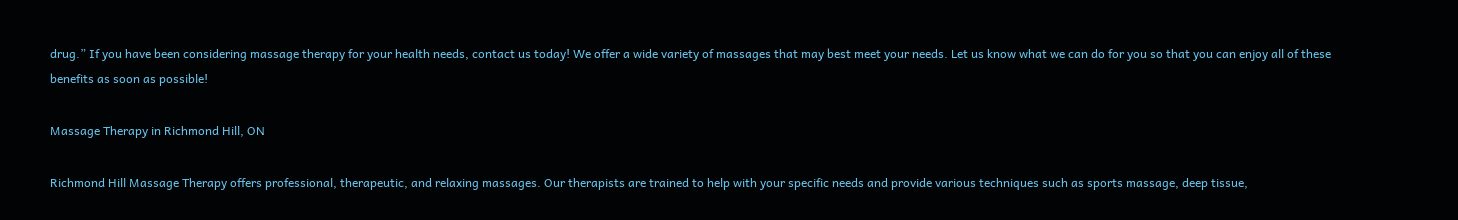drug.” If you have been considering massage therapy for your health needs, contact us today! We offer a wide variety of massages that may best meet your needs. Let us know what we can do for you so that you can enjoy all of these benefits as soon as possible!

Massage Therapy in Richmond Hill, ON

Richmond Hill Massage Therapy offers professional, therapeutic, and relaxing massages. Our therapists are trained to help with your specific needs and provide various techniques such as sports massage, deep tissue,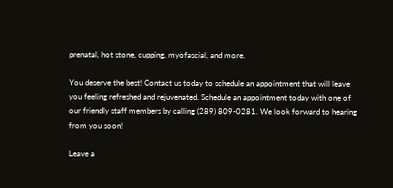prenatal, hot stone, cupping, myofascial, and more.

You deserve the best! Contact us today to schedule an appointment that will leave you feeling refreshed and rejuvenated. Schedule an appointment today with one of our friendly staff members by calling (289) 809-0281. We look forward to hearing from you soon!

Leave a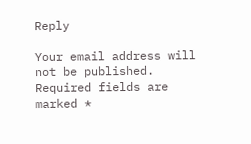Reply

Your email address will not be published. Required fields are marked *